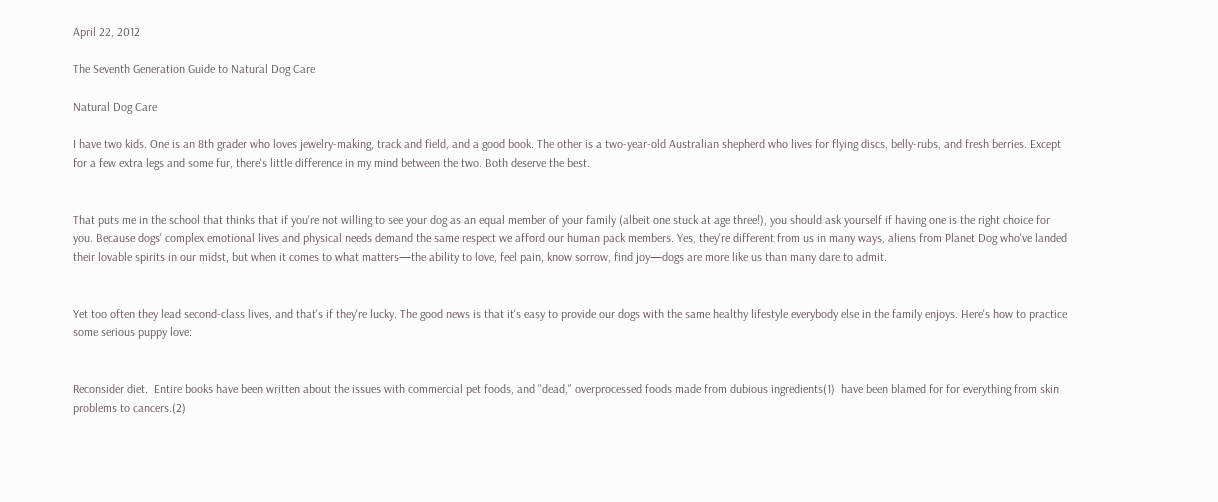April 22, 2012

The Seventh Generation Guide to Natural Dog Care

Natural Dog Care

I have two kids. One is an 8th grader who loves jewelry-making, track and field, and a good book. The other is a two-year-old Australian shepherd who lives for flying discs, belly-rubs, and fresh berries. Except for a few extra legs and some fur, there's little difference in my mind between the two. Both deserve the best.


That puts me in the school that thinks that if you're not willing to see your dog as an equal member of your family (albeit one stuck at age three!), you should ask yourself if having one is the right choice for you. Because dogs' complex emotional lives and physical needs demand the same respect we afford our human pack members. Yes, they're different from us in many ways, aliens from Planet Dog who've landed their lovable spirits in our midst, but when it comes to what matters—the ability to love, feel pain, know sorrow, find joy—dogs are more like us than many dare to admit.


Yet too often they lead second-class lives, and that's if they're lucky. The good news is that it's easy to provide our dogs with the same healthy lifestyle everybody else in the family enjoys. Here's how to practice some serious puppy love:


Reconsider diet.  Entire books have been written about the issues with commercial pet foods, and "dead," overprocessed foods made from dubious ingredients(1)  have been blamed for for everything from skin problems to cancers.(2)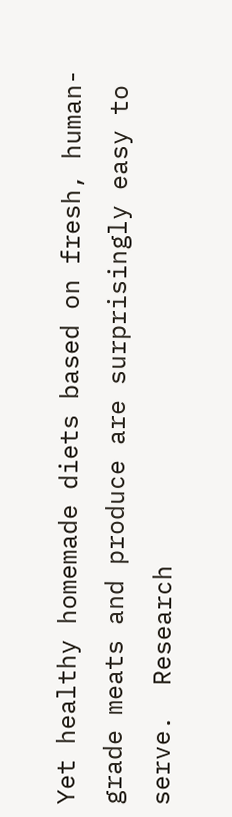Yet healthy homemade diets based on fresh, human-grade meats and produce are surprisingly easy to serve.  Research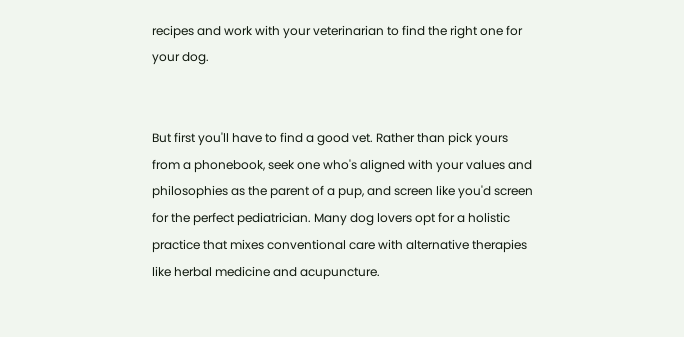recipes and work with your veterinarian to find the right one for your dog.


But first you'll have to find a good vet. Rather than pick yours from a phonebook, seek one who's aligned with your values and philosophies as the parent of a pup, and screen like you'd screen for the perfect pediatrician. Many dog lovers opt for a holistic practice that mixes conventional care with alternative therapies like herbal medicine and acupuncture.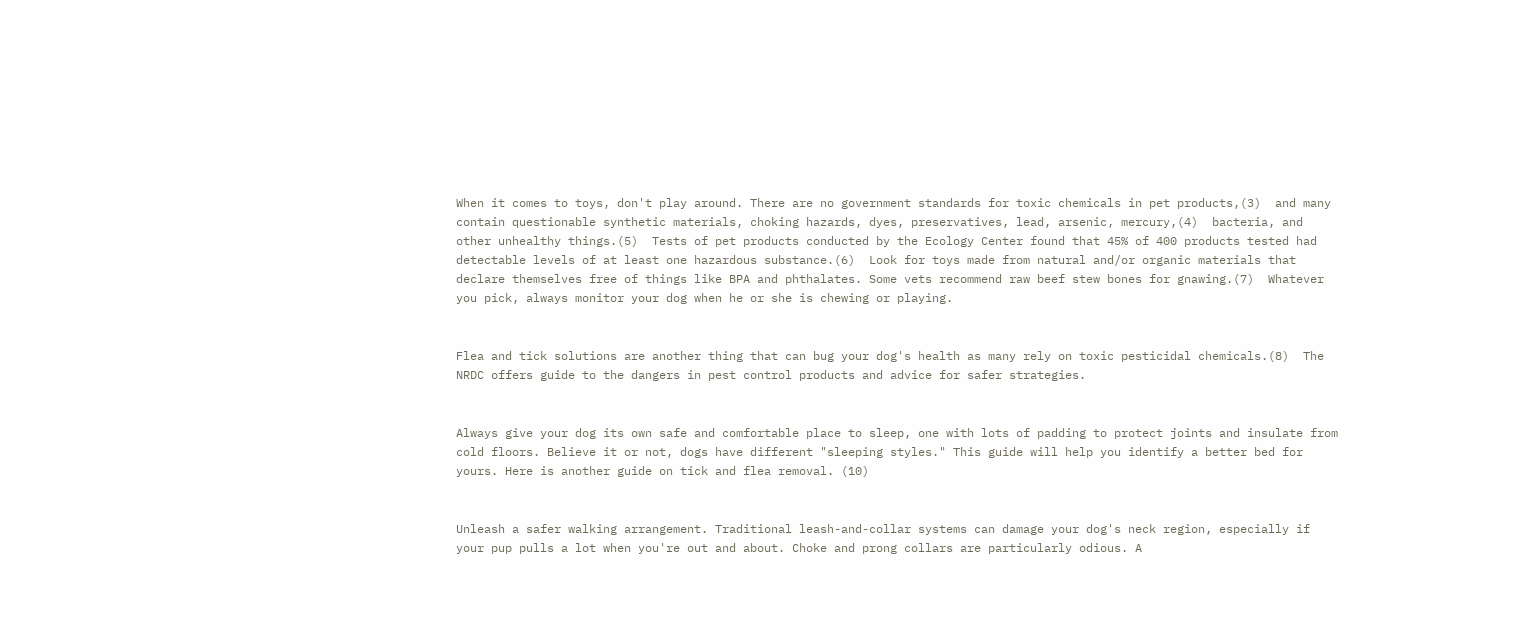When it comes to toys, don't play around. There are no government standards for toxic chemicals in pet products,(3)  and many contain questionable synthetic materials, choking hazards, dyes, preservatives, lead, arsenic, mercury,(4)  bacteria, and other unhealthy things.(5)  Tests of pet products conducted by the Ecology Center found that 45% of 400 products tested had detectable levels of at least one hazardous substance.(6)  Look for toys made from natural and/or organic materials that declare themselves free of things like BPA and phthalates. Some vets recommend raw beef stew bones for gnawing.(7)  Whatever you pick, always monitor your dog when he or she is chewing or playing.


Flea and tick solutions are another thing that can bug your dog's health as many rely on toxic pesticidal chemicals.(8)  The NRDC offers guide to the dangers in pest control products and advice for safer strategies.


Always give your dog its own safe and comfortable place to sleep, one with lots of padding to protect joints and insulate from cold floors. Believe it or not, dogs have different "sleeping styles." This guide will help you identify a better bed for yours. Here is another guide on tick and flea removal. (10)


Unleash a safer walking arrangement. Traditional leash-and-collar systems can damage your dog's neck region, especially if your pup pulls a lot when you're out and about. Choke and prong collars are particularly odious. A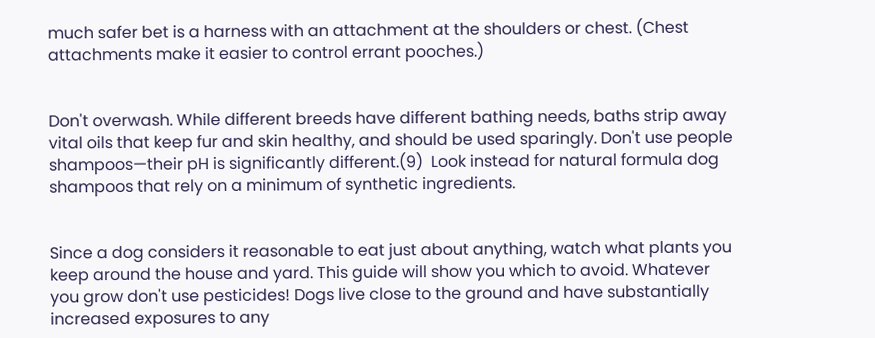much safer bet is a harness with an attachment at the shoulders or chest. (Chest attachments make it easier to control errant pooches.)


Don't overwash. While different breeds have different bathing needs, baths strip away vital oils that keep fur and skin healthy, and should be used sparingly. Don't use people shampoos—their pH is significantly different.(9)  Look instead for natural formula dog shampoos that rely on a minimum of synthetic ingredients.


Since a dog considers it reasonable to eat just about anything, watch what plants you keep around the house and yard. This guide will show you which to avoid. Whatever you grow don't use pesticides! Dogs live close to the ground and have substantially increased exposures to any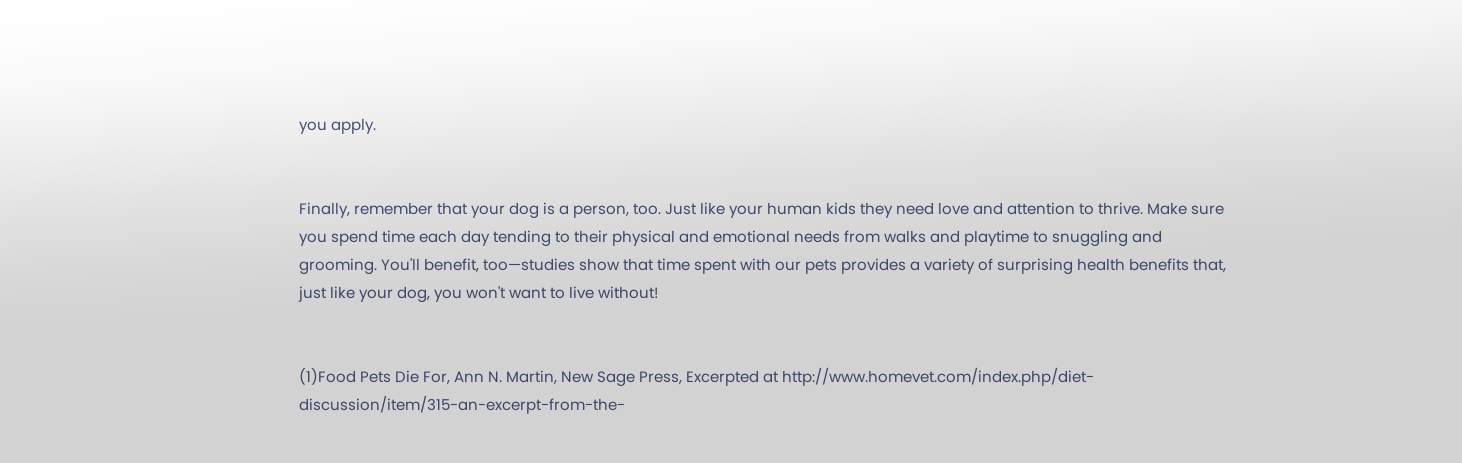you apply.


Finally, remember that your dog is a person, too. Just like your human kids they need love and attention to thrive. Make sure you spend time each day tending to their physical and emotional needs from walks and playtime to snuggling and grooming. You'll benefit, too—studies show that time spent with our pets provides a variety of surprising health benefits that, just like your dog, you won't want to live without!


(1)Food Pets Die For, Ann N. Martin, New Sage Press, Excerpted at http://www.homevet.com/index.php/diet-discussion/item/315-an-excerpt-from-the-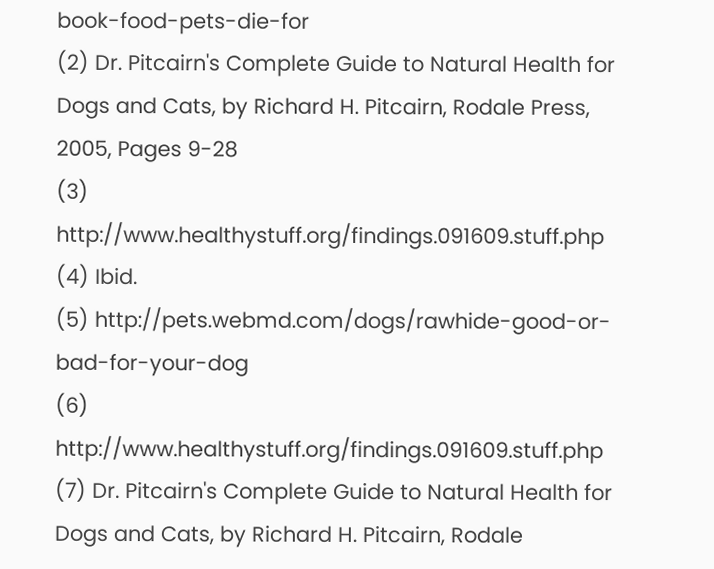book-food-pets-die-for
(2) Dr. Pitcairn's Complete Guide to Natural Health for Dogs and Cats, by Richard H. Pitcairn, Rodale Press, 2005, Pages 9-28
(3) http://www.healthystuff.org/findings.091609.stuff.php
(4) Ibid.
(5) http://pets.webmd.com/dogs/rawhide-good-or-bad-for-your-dog
(6) http://www.healthystuff.org/findings.091609.stuff.php
(7) Dr. Pitcairn's Complete Guide to Natural Health for Dogs and Cats, by Richard H. Pitcairn, Rodale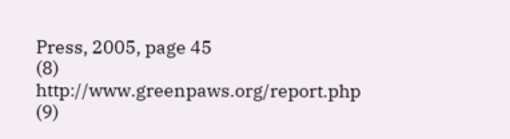Press, 2005, page 45
(8) http://www.greenpaws.org/report.php
(9)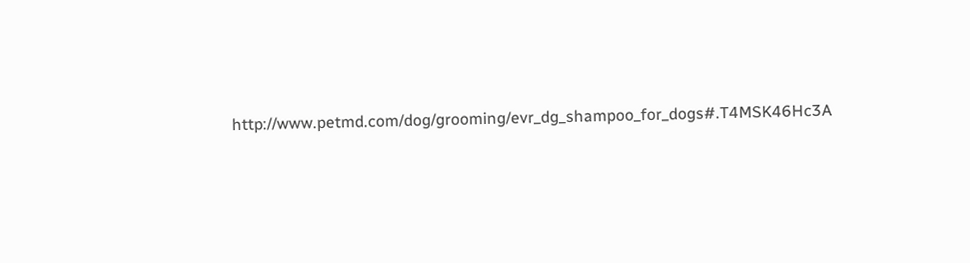http://www.petmd.com/dog/grooming/evr_dg_shampoo_for_dogs#.T4MSK46Hc3A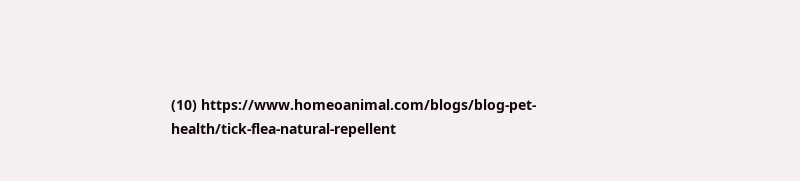(10) https://www.homeoanimal.com/blogs/blog-pet-health/tick-flea-natural-repellent